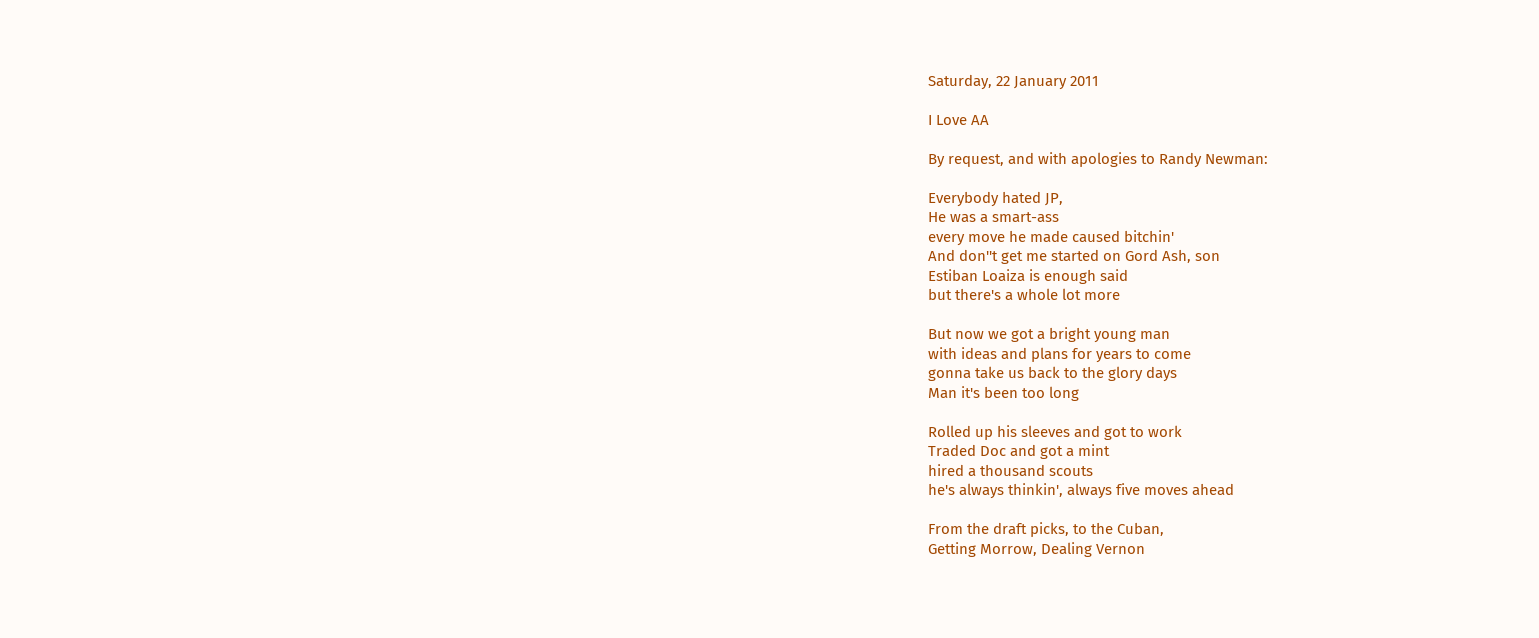Saturday, 22 January 2011

I Love AA

By request, and with apologies to Randy Newman:

Everybody hated JP,
He was a smart-ass
every move he made caused bitchin'
And don''t get me started on Gord Ash, son
Estiban Loaiza is enough said
but there's a whole lot more

But now we got a bright young man
with ideas and plans for years to come
gonna take us back to the glory days
Man it's been too long

Rolled up his sleeves and got to work
Traded Doc and got a mint
hired a thousand scouts
he's always thinkin', always five moves ahead

From the draft picks, to the Cuban,
Getting Morrow, Dealing Vernon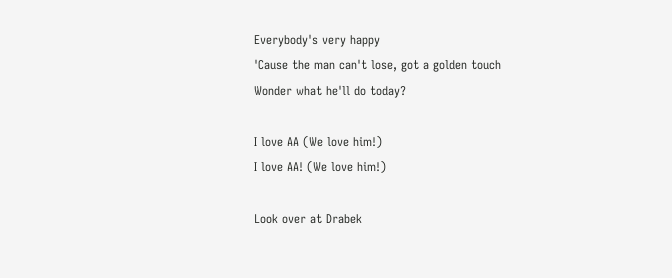Everybody's very happy
'Cause the man can't lose, got a golden touch
Wonder what he'll do today?

I love AA (We love him!)
I love AA! (We love him!)

Look over at Drabek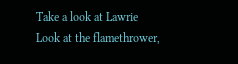Take a look at Lawrie
Look at the flamethrower,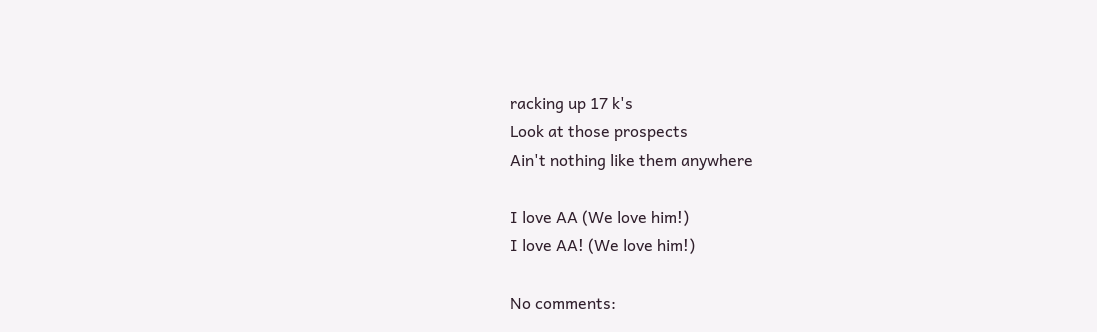racking up 17 k's
Look at those prospects
Ain't nothing like them anywhere

I love AA (We love him!)
I love AA! (We love him!)

No comments: